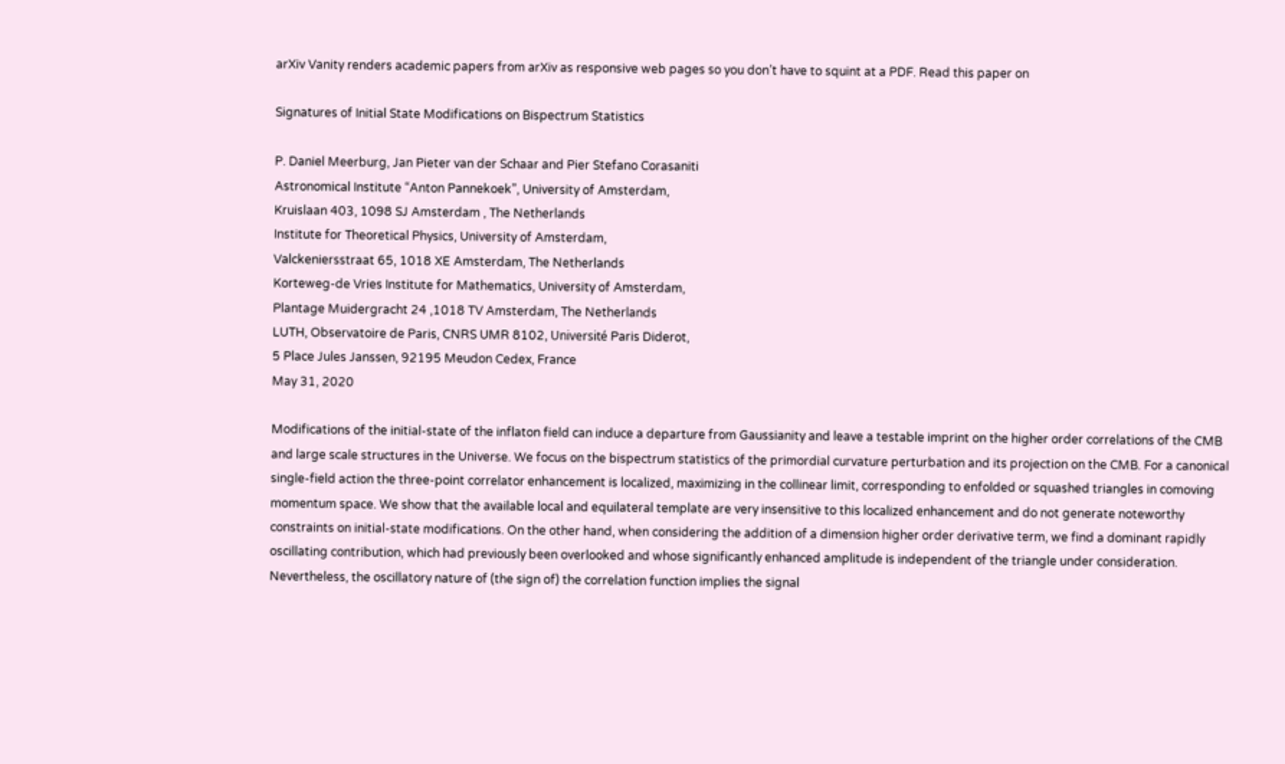arXiv Vanity renders academic papers from arXiv as responsive web pages so you don’t have to squint at a PDF. Read this paper on

Signatures of Initial State Modifications on Bispectrum Statistics

P. Daniel Meerburg, Jan Pieter van der Schaar and Pier Stefano Corasaniti
Astronomical Institute “Anton Pannekoek”, University of Amsterdam,
Kruislaan 403, 1098 SJ Amsterdam , The Netherlands
Institute for Theoretical Physics, University of Amsterdam,
Valckeniersstraat 65, 1018 XE Amsterdam, The Netherlands
Korteweg-de Vries Institute for Mathematics, University of Amsterdam,
Plantage Muidergracht 24 ,1018 TV Amsterdam, The Netherlands
LUTH, Observatoire de Paris, CNRS UMR 8102, Université Paris Diderot,
5 Place Jules Janssen, 92195 Meudon Cedex, France
May 31, 2020

Modifications of the initial-state of the inflaton field can induce a departure from Gaussianity and leave a testable imprint on the higher order correlations of the CMB and large scale structures in the Universe. We focus on the bispectrum statistics of the primordial curvature perturbation and its projection on the CMB. For a canonical single-field action the three-point correlator enhancement is localized, maximizing in the collinear limit, corresponding to enfolded or squashed triangles in comoving momentum space. We show that the available local and equilateral template are very insensitive to this localized enhancement and do not generate noteworthy constraints on initial-state modifications. On the other hand, when considering the addition of a dimension higher order derivative term, we find a dominant rapidly oscillating contribution, which had previously been overlooked and whose significantly enhanced amplitude is independent of the triangle under consideration. Nevertheless, the oscillatory nature of (the sign of) the correlation function implies the signal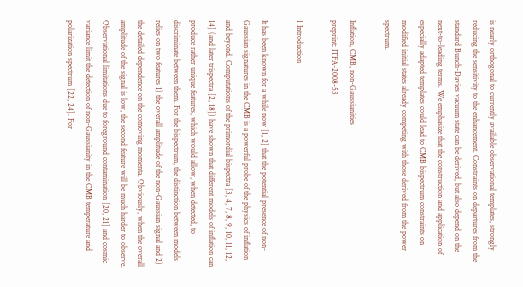is nearly orthogonal to currently available observational templates, strongly reducing the sensitivity to the enhancement. Constraints on departures from the standard Bunch-Davies vacuum state can be derived, but also depend on the next-to-leading terms. We emphasize that the construction and application of especially adapted templates could lead to CMB bispectrum constraints on modified initial states already competing with those derived from the power spectrum.

Inflation, CMB, non-Gaussianities
preprint: ITFA-2008-53

1 Introduction

It has been known for a while now [1, 2] that the potential presence of non-Gaussian signatures in the CMB is a powerful probe of the physics of inflation and beyond. Computations of the primordial bispectra [3, 4, 7, 8, 9, 10, 11, 12, 14] (and later trispectra [2, 18]) have shown that different models of inflation can produce rather unique features, which would allow, when detected, to discriminate between them. For the bispectrum, the distinction between models relies on two features 1) the overall amplitude of the non-Gaussian signal and 2) the detailed dependence on the comoving momenta. Obviously, when the overall amplitude of the signal is low, the second feature will be much harder to observe. Observational limitations due to foreground contamination [20, 21] and cosmic variance limit the detection of non-Gaussianity in the CMB temperature and polarization spectrum [22, 24]. For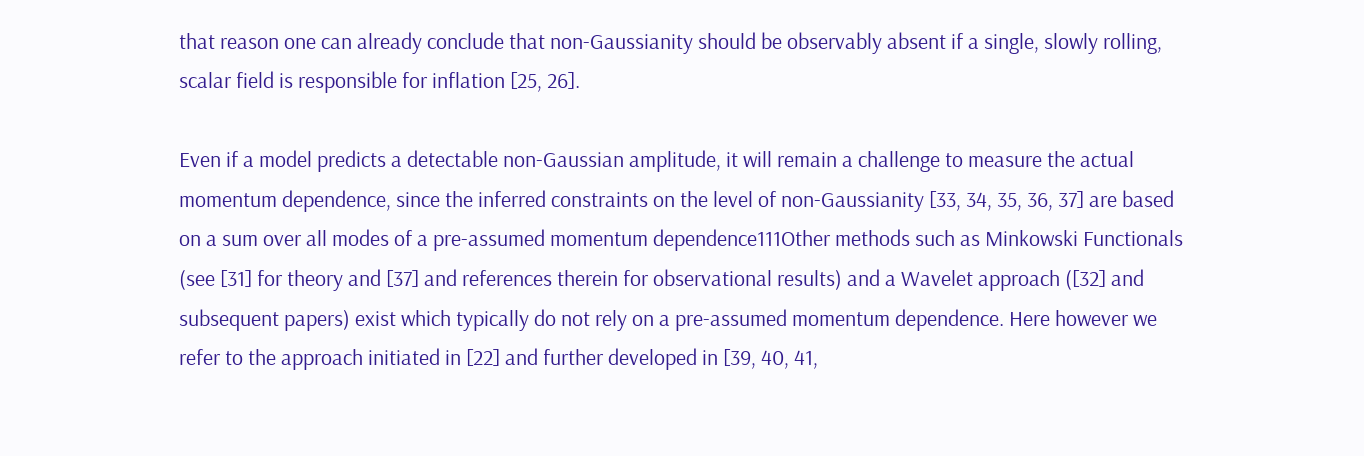that reason one can already conclude that non-Gaussianity should be observably absent if a single, slowly rolling, scalar field is responsible for inflation [25, 26].

Even if a model predicts a detectable non-Gaussian amplitude, it will remain a challenge to measure the actual momentum dependence, since the inferred constraints on the level of non-Gaussianity [33, 34, 35, 36, 37] are based on a sum over all modes of a pre-assumed momentum dependence111Other methods such as Minkowski Functionals (see [31] for theory and [37] and references therein for observational results) and a Wavelet approach ([32] and subsequent papers) exist which typically do not rely on a pre-assumed momentum dependence. Here however we refer to the approach initiated in [22] and further developed in [39, 40, 41,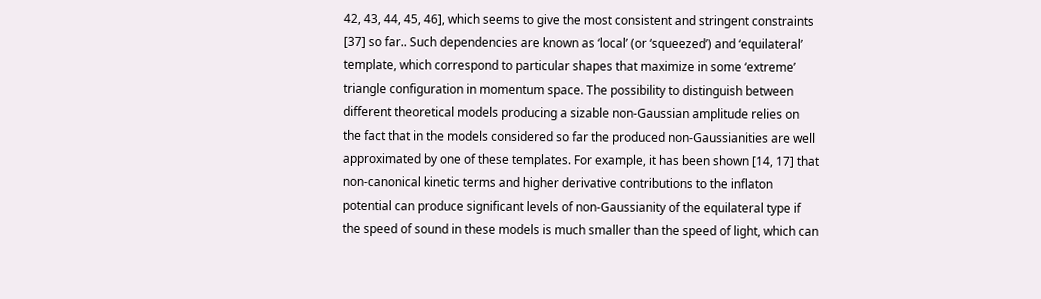42, 43, 44, 45, 46], which seems to give the most consistent and stringent constraints [37] so far.. Such dependencies are known as ‘local’ (or ‘squeezed’) and ‘equilateral’ template, which correspond to particular shapes that maximize in some ‘extreme’ triangle configuration in momentum space. The possibility to distinguish between different theoretical models producing a sizable non-Gaussian amplitude relies on the fact that in the models considered so far the produced non-Gaussianities are well approximated by one of these templates. For example, it has been shown [14, 17] that non-canonical kinetic terms and higher derivative contributions to the inflaton potential can produce significant levels of non-Gaussianity of the equilateral type if the speed of sound in these models is much smaller than the speed of light, which can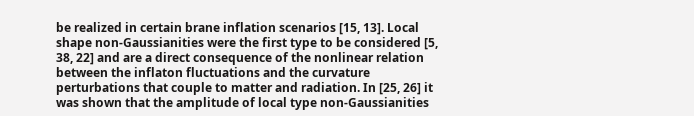be realized in certain brane inflation scenarios [15, 13]. Local shape non-Gaussianities were the first type to be considered [5, 38, 22] and are a direct consequence of the nonlinear relation between the inflaton fluctuations and the curvature perturbations that couple to matter and radiation. In [25, 26] it was shown that the amplitude of local type non-Gaussianities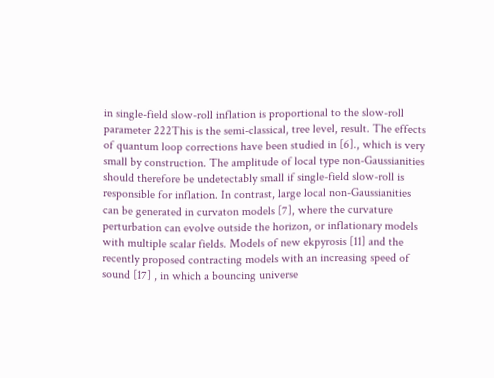in single-field slow-roll inflation is proportional to the slow-roll parameter 222This is the semi-classical, tree level, result. The effects of quantum loop corrections have been studied in [6]., which is very small by construction. The amplitude of local type non-Gaussianities should therefore be undetectably small if single-field slow-roll is responsible for inflation. In contrast, large local non-Gaussianities can be generated in curvaton models [7], where the curvature perturbation can evolve outside the horizon, or inflationary models with multiple scalar fields. Models of new ekpyrosis [11] and the recently proposed contracting models with an increasing speed of sound [17] , in which a bouncing universe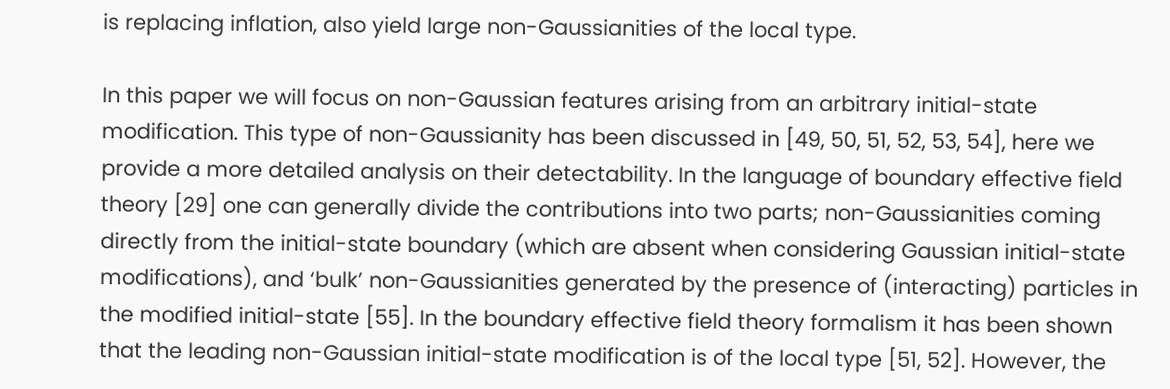is replacing inflation, also yield large non-Gaussianities of the local type.

In this paper we will focus on non-Gaussian features arising from an arbitrary initial-state modification. This type of non-Gaussianity has been discussed in [49, 50, 51, 52, 53, 54], here we provide a more detailed analysis on their detectability. In the language of boundary effective field theory [29] one can generally divide the contributions into two parts; non-Gaussianities coming directly from the initial-state boundary (which are absent when considering Gaussian initial-state modifications), and ‘bulk’ non-Gaussianities generated by the presence of (interacting) particles in the modified initial-state [55]. In the boundary effective field theory formalism it has been shown that the leading non-Gaussian initial-state modification is of the local type [51, 52]. However, the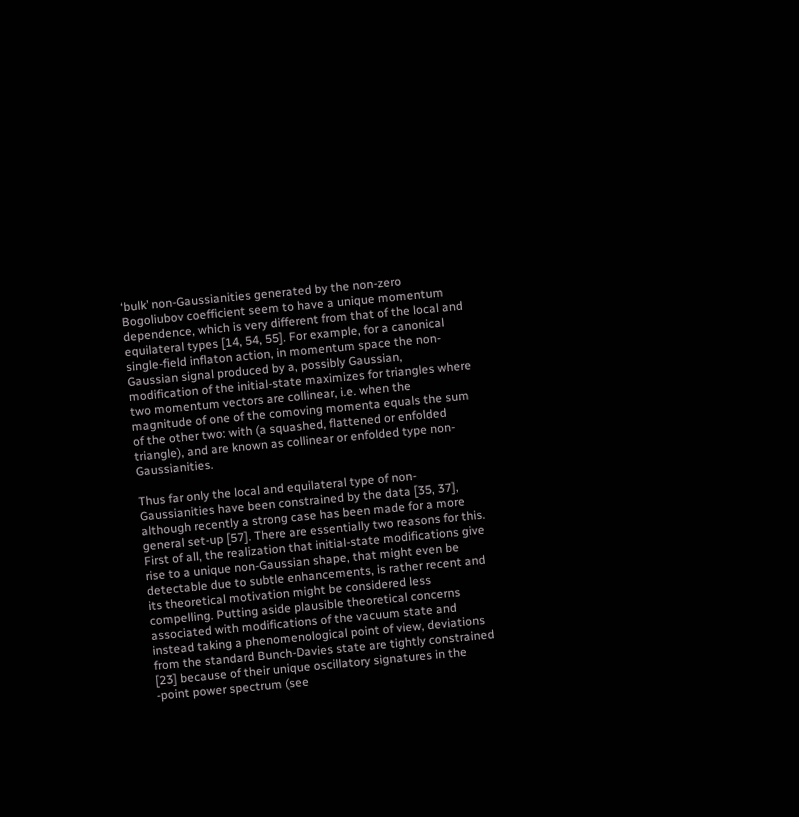‘bulk’ non-Gaussianities generated by the non-zero Bogoliubov coefficient seem to have a unique momentum dependence, which is very different from that of the local and equilateral types [14, 54, 55]. For example, for a canonical single-field inflaton action, in momentum space the non-Gaussian signal produced by a, possibly Gaussian, modification of the initial-state maximizes for triangles where two momentum vectors are collinear, i.e. when the magnitude of one of the comoving momenta equals the sum of the other two: with (a squashed, flattened or enfolded triangle), and are known as collinear or enfolded type non-Gaussianities.

Thus far only the local and equilateral type of non-Gaussianities have been constrained by the data [35, 37], although recently a strong case has been made for a more general set-up [57]. There are essentially two reasons for this. First of all, the realization that initial-state modifications give rise to a unique non-Gaussian shape, that might even be detectable due to subtle enhancements, is rather recent and its theoretical motivation might be considered less compelling. Putting aside plausible theoretical concerns associated with modifications of the vacuum state and instead taking a phenomenological point of view, deviations from the standard Bunch-Davies state are tightly constrained [23] because of their unique oscillatory signatures in the -point power spectrum (see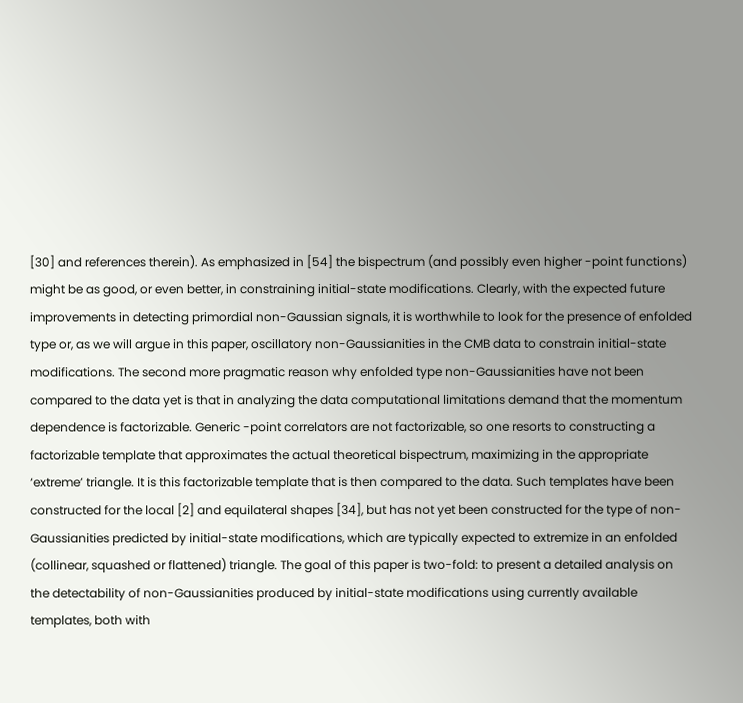[30] and references therein). As emphasized in [54] the bispectrum (and possibly even higher -point functions) might be as good, or even better, in constraining initial-state modifications. Clearly, with the expected future improvements in detecting primordial non-Gaussian signals, it is worthwhile to look for the presence of enfolded type or, as we will argue in this paper, oscillatory non-Gaussianities in the CMB data to constrain initial-state modifications. The second more pragmatic reason why enfolded type non-Gaussianities have not been compared to the data yet is that in analyzing the data computational limitations demand that the momentum dependence is factorizable. Generic -point correlators are not factorizable, so one resorts to constructing a factorizable template that approximates the actual theoretical bispectrum, maximizing in the appropriate ‘extreme’ triangle. It is this factorizable template that is then compared to the data. Such templates have been constructed for the local [2] and equilateral shapes [34], but has not yet been constructed for the type of non-Gaussianities predicted by initial-state modifications, which are typically expected to extremize in an enfolded (collinear, squashed or flattened) triangle. The goal of this paper is two-fold: to present a detailed analysis on the detectability of non-Gaussianities produced by initial-state modifications using currently available templates, both with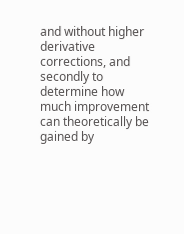and without higher derivative corrections, and secondly to determine how much improvement can theoretically be gained by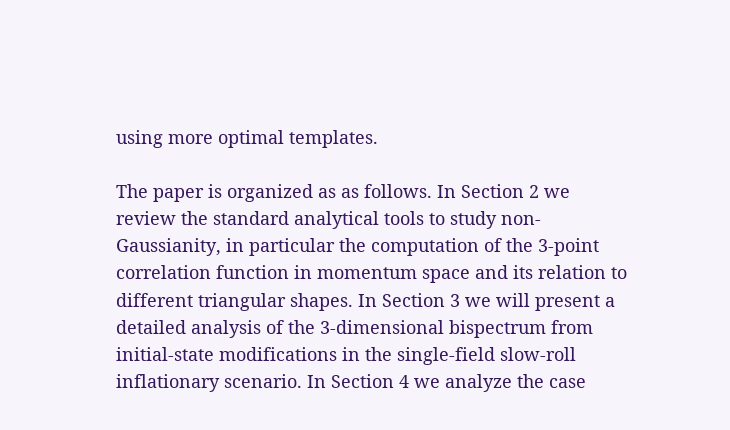using more optimal templates.

The paper is organized as as follows. In Section 2 we review the standard analytical tools to study non-Gaussianity, in particular the computation of the 3-point correlation function in momentum space and its relation to different triangular shapes. In Section 3 we will present a detailed analysis of the 3-dimensional bispectrum from initial-state modifications in the single-field slow-roll inflationary scenario. In Section 4 we analyze the case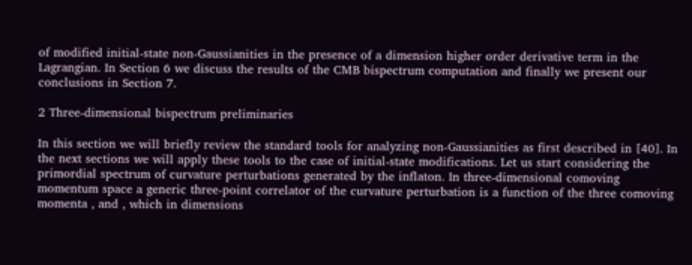of modified initial-state non-Gaussianities in the presence of a dimension higher order derivative term in the Lagrangian. In Section 6 we discuss the results of the CMB bispectrum computation and finally we present our conclusions in Section 7.

2 Three-dimensional bispectrum preliminaries

In this section we will briefly review the standard tools for analyzing non-Gaussianities as first described in [40]. In the next sections we will apply these tools to the case of initial-state modifications. Let us start considering the primordial spectrum of curvature perturbations generated by the inflaton. In three-dimensional comoving momentum space a generic three-point correlator of the curvature perturbation is a function of the three comoving momenta , and , which in dimensions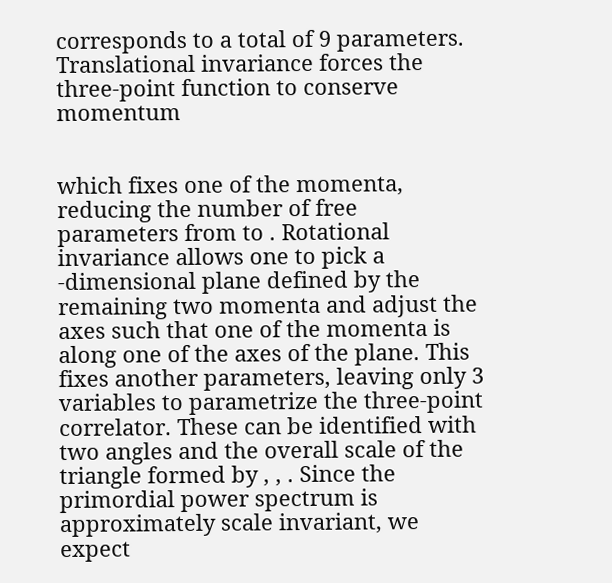corresponds to a total of 9 parameters. Translational invariance forces the three-point function to conserve momentum


which fixes one of the momenta, reducing the number of free parameters from to . Rotational invariance allows one to pick a -dimensional plane defined by the remaining two momenta and adjust the axes such that one of the momenta is along one of the axes of the plane. This fixes another parameters, leaving only 3 variables to parametrize the three-point correlator. These can be identified with two angles and the overall scale of the triangle formed by , , . Since the primordial power spectrum is approximately scale invariant, we expect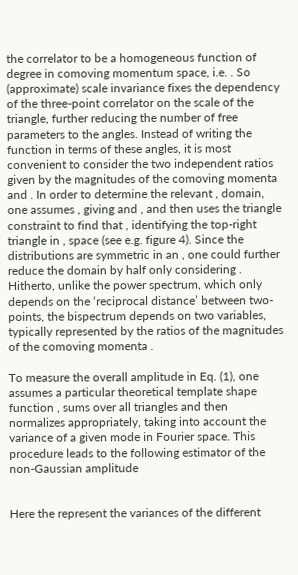the correlator to be a homogeneous function of degree in comoving momentum space, i.e. . So (approximate) scale invariance fixes the dependency of the three-point correlator on the scale of the triangle, further reducing the number of free parameters to the angles. Instead of writing the function in terms of these angles, it is most convenient to consider the two independent ratios given by the magnitudes of the comoving momenta and . In order to determine the relevant , domain, one assumes , giving and , and then uses the triangle constraint to find that , identifying the top-right triangle in , space (see e.g. figure 4). Since the distributions are symmetric in an , one could further reduce the domain by half only considering . Hitherto, unlike the power spectrum, which only depends on the ‘reciprocal distance’ between two-points, the bispectrum depends on two variables, typically represented by the ratios of the magnitudes of the comoving momenta .

To measure the overall amplitude in Eq. (1), one assumes a particular theoretical template shape function , sums over all triangles and then normalizes appropriately, taking into account the variance of a given mode in Fourier space. This procedure leads to the following estimator of the non-Gaussian amplitude


Here the represent the variances of the different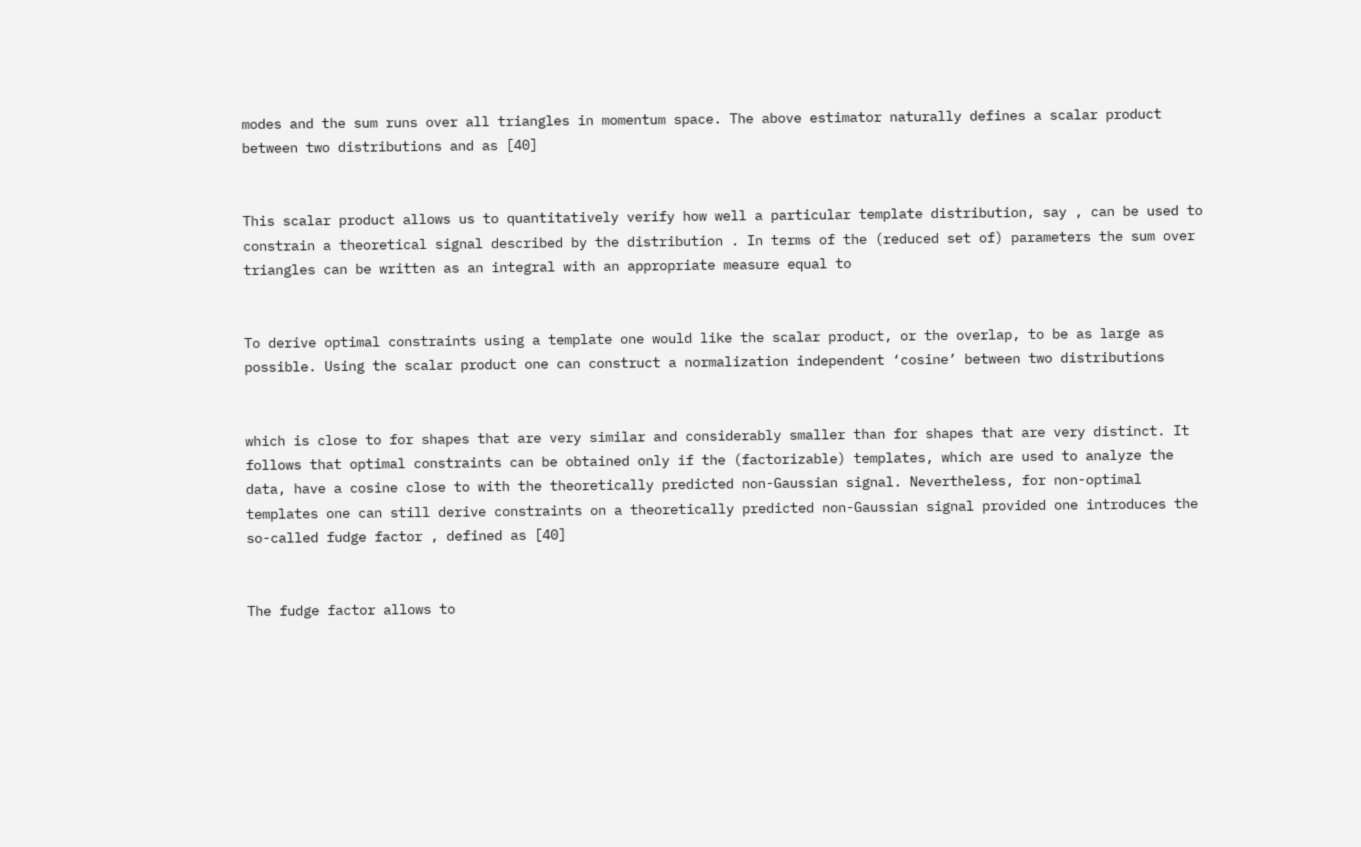modes and the sum runs over all triangles in momentum space. The above estimator naturally defines a scalar product between two distributions and as [40]


This scalar product allows us to quantitatively verify how well a particular template distribution, say , can be used to constrain a theoretical signal described by the distribution . In terms of the (reduced set of) parameters the sum over triangles can be written as an integral with an appropriate measure equal to


To derive optimal constraints using a template one would like the scalar product, or the overlap, to be as large as possible. Using the scalar product one can construct a normalization independent ‘cosine’ between two distributions


which is close to for shapes that are very similar and considerably smaller than for shapes that are very distinct. It follows that optimal constraints can be obtained only if the (factorizable) templates, which are used to analyze the data, have a cosine close to with the theoretically predicted non-Gaussian signal. Nevertheless, for non-optimal templates one can still derive constraints on a theoretically predicted non-Gaussian signal provided one introduces the so-called fudge factor , defined as [40]


The fudge factor allows to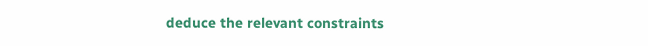deduce the relevant constraints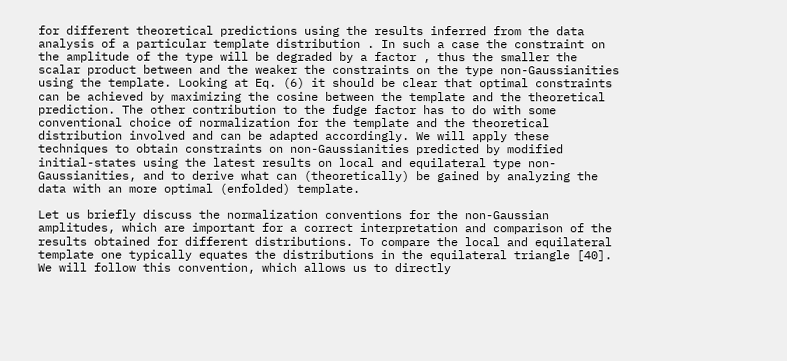for different theoretical predictions using the results inferred from the data analysis of a particular template distribution . In such a case the constraint on the amplitude of the type will be degraded by a factor , thus the smaller the scalar product between and the weaker the constraints on the type non-Gaussianities using the template. Looking at Eq. (6) it should be clear that optimal constraints can be achieved by maximizing the cosine between the template and the theoretical prediction. The other contribution to the fudge factor has to do with some conventional choice of normalization for the template and the theoretical distribution involved and can be adapted accordingly. We will apply these techniques to obtain constraints on non-Gaussianities predicted by modified initial-states using the latest results on local and equilateral type non-Gaussianities, and to derive what can (theoretically) be gained by analyzing the data with an more optimal (enfolded) template.

Let us briefly discuss the normalization conventions for the non-Gaussian amplitudes, which are important for a correct interpretation and comparison of the results obtained for different distributions. To compare the local and equilateral template one typically equates the distributions in the equilateral triangle [40]. We will follow this convention, which allows us to directly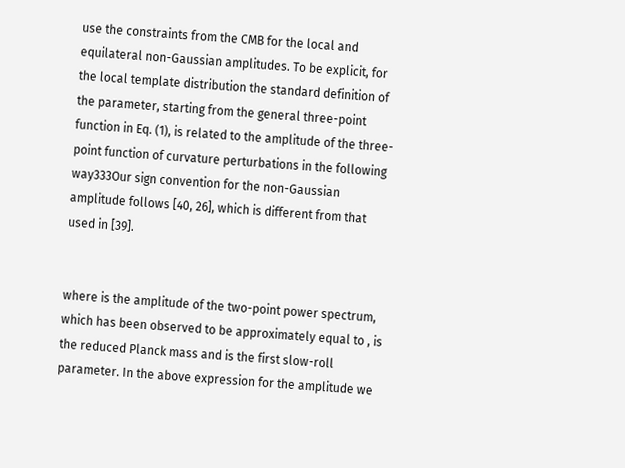use the constraints from the CMB for the local and equilateral non-Gaussian amplitudes. To be explicit, for the local template distribution the standard definition of the parameter, starting from the general three-point function in Eq. (1), is related to the amplitude of the three-point function of curvature perturbations in the following way333Our sign convention for the non-Gaussian amplitude follows [40, 26], which is different from that used in [39].


where is the amplitude of the two-point power spectrum, which has been observed to be approximately equal to , is the reduced Planck mass and is the first slow-roll parameter. In the above expression for the amplitude we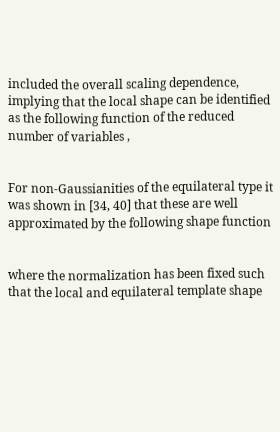included the overall scaling dependence, implying that the local shape can be identified as the following function of the reduced number of variables ,


For non-Gaussianities of the equilateral type it was shown in [34, 40] that these are well approximated by the following shape function


where the normalization has been fixed such that the local and equilateral template shape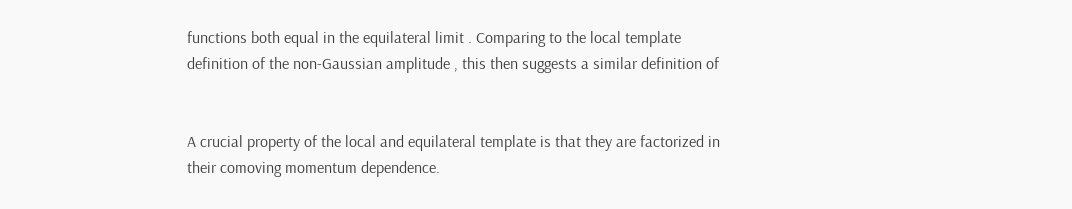functions both equal in the equilateral limit . Comparing to the local template definition of the non-Gaussian amplitude , this then suggests a similar definition of


A crucial property of the local and equilateral template is that they are factorized in their comoving momentum dependence.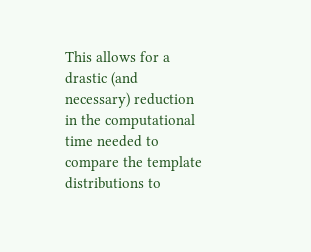This allows for a drastic (and necessary) reduction in the computational time needed to compare the template distributions to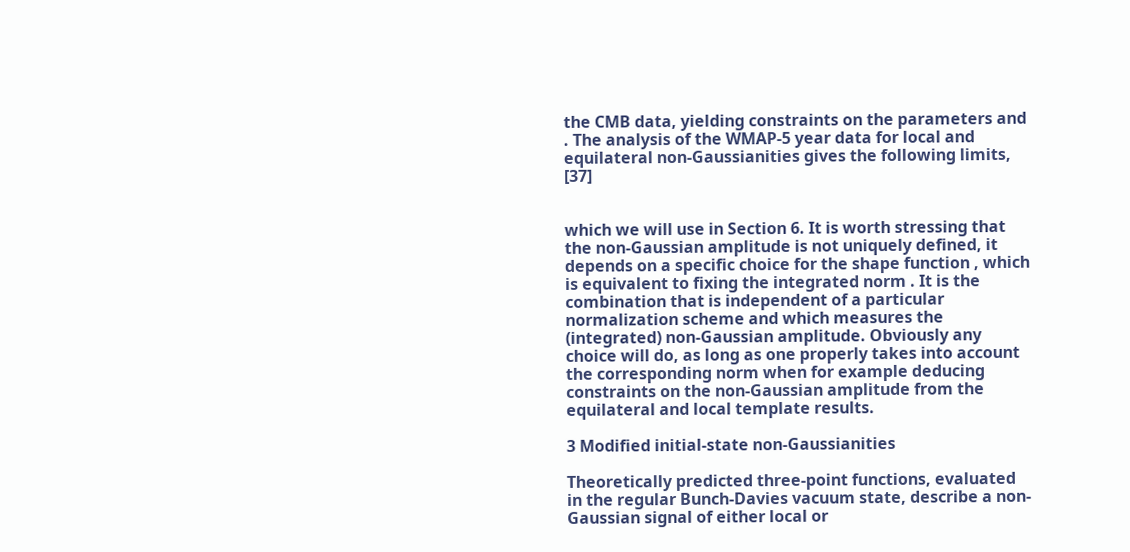the CMB data, yielding constraints on the parameters and . The analysis of the WMAP-5 year data for local and equilateral non-Gaussianities gives the following limits, [37]


which we will use in Section 6. It is worth stressing that the non-Gaussian amplitude is not uniquely defined, it depends on a specific choice for the shape function , which is equivalent to fixing the integrated norm . It is the combination that is independent of a particular normalization scheme and which measures the (integrated) non-Gaussian amplitude. Obviously any choice will do, as long as one properly takes into account the corresponding norm when for example deducing constraints on the non-Gaussian amplitude from the equilateral and local template results.

3 Modified initial-state non-Gaussianities

Theoretically predicted three-point functions, evaluated in the regular Bunch-Davies vacuum state, describe a non-Gaussian signal of either local or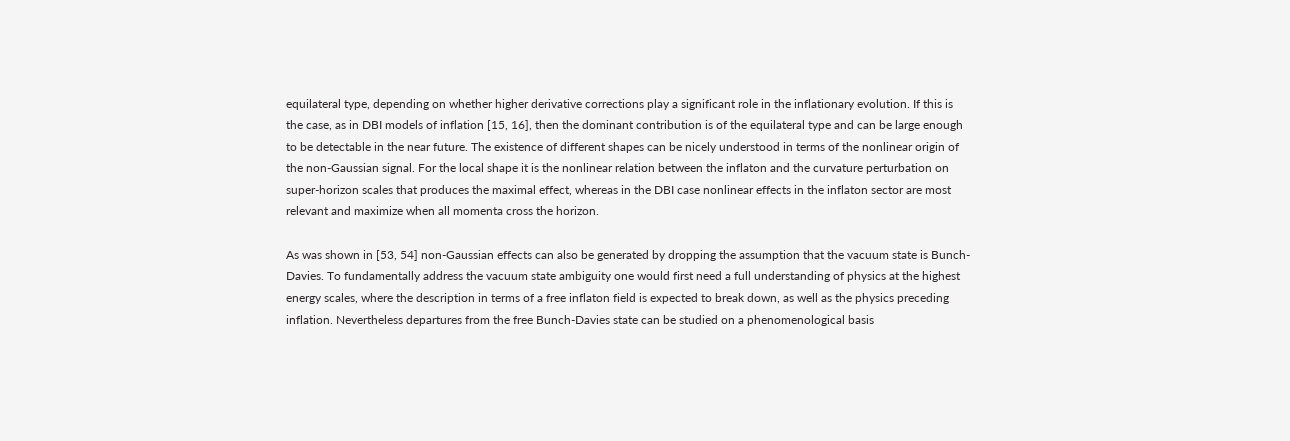equilateral type, depending on whether higher derivative corrections play a significant role in the inflationary evolution. If this is the case, as in DBI models of inflation [15, 16], then the dominant contribution is of the equilateral type and can be large enough to be detectable in the near future. The existence of different shapes can be nicely understood in terms of the nonlinear origin of the non-Gaussian signal. For the local shape it is the nonlinear relation between the inflaton and the curvature perturbation on super-horizon scales that produces the maximal effect, whereas in the DBI case nonlinear effects in the inflaton sector are most relevant and maximize when all momenta cross the horizon.

As was shown in [53, 54] non-Gaussian effects can also be generated by dropping the assumption that the vacuum state is Bunch-Davies. To fundamentally address the vacuum state ambiguity one would first need a full understanding of physics at the highest energy scales, where the description in terms of a free inflaton field is expected to break down, as well as the physics preceding inflation. Nevertheless departures from the free Bunch-Davies state can be studied on a phenomenological basis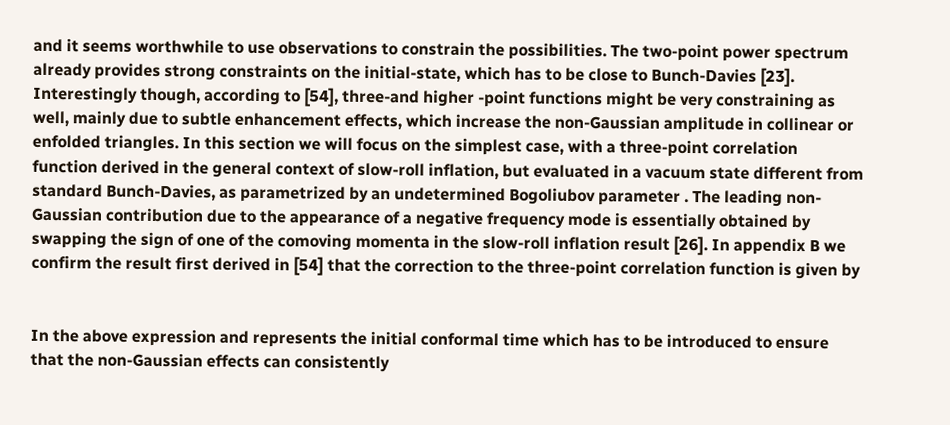and it seems worthwhile to use observations to constrain the possibilities. The two-point power spectrum already provides strong constraints on the initial-state, which has to be close to Bunch-Davies [23]. Interestingly though, according to [54], three-and higher -point functions might be very constraining as well, mainly due to subtle enhancement effects, which increase the non-Gaussian amplitude in collinear or enfolded triangles. In this section we will focus on the simplest case, with a three-point correlation function derived in the general context of slow-roll inflation, but evaluated in a vacuum state different from standard Bunch-Davies, as parametrized by an undetermined Bogoliubov parameter . The leading non-Gaussian contribution due to the appearance of a negative frequency mode is essentially obtained by swapping the sign of one of the comoving momenta in the slow-roll inflation result [26]. In appendix B we confirm the result first derived in [54] that the correction to the three-point correlation function is given by


In the above expression and represents the initial conformal time which has to be introduced to ensure that the non-Gaussian effects can consistently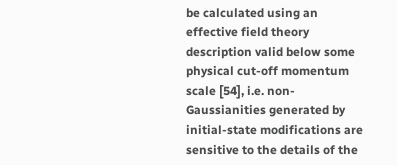be calculated using an effective field theory description valid below some physical cut-off momentum scale [54], i.e. non-Gaussianities generated by initial-state modifications are sensitive to the details of the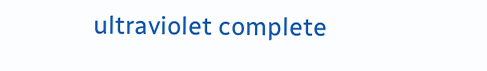ultraviolet complete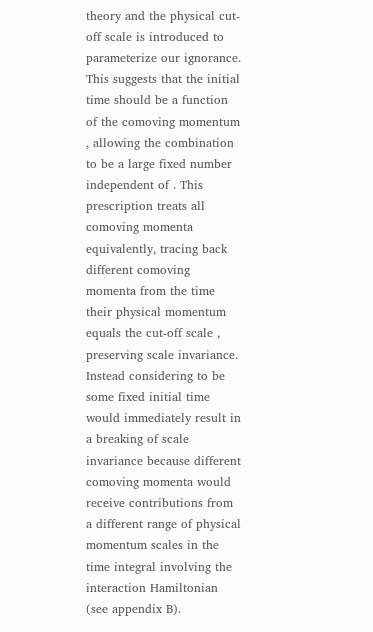theory and the physical cut-off scale is introduced to parameterize our ignorance. This suggests that the initial time should be a function of the comoving momentum , allowing the combination to be a large fixed number independent of . This prescription treats all comoving momenta equivalently, tracing back different comoving momenta from the time their physical momentum equals the cut-off scale , preserving scale invariance. Instead considering to be some fixed initial time would immediately result in a breaking of scale invariance because different comoving momenta would receive contributions from a different range of physical momentum scales in the time integral involving the interaction Hamiltonian (see appendix B).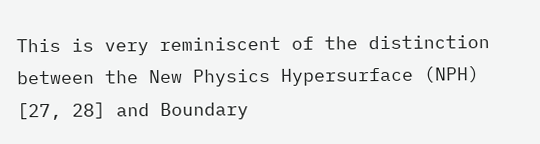This is very reminiscent of the distinction between the New Physics Hypersurface (NPH) [27, 28] and Boundary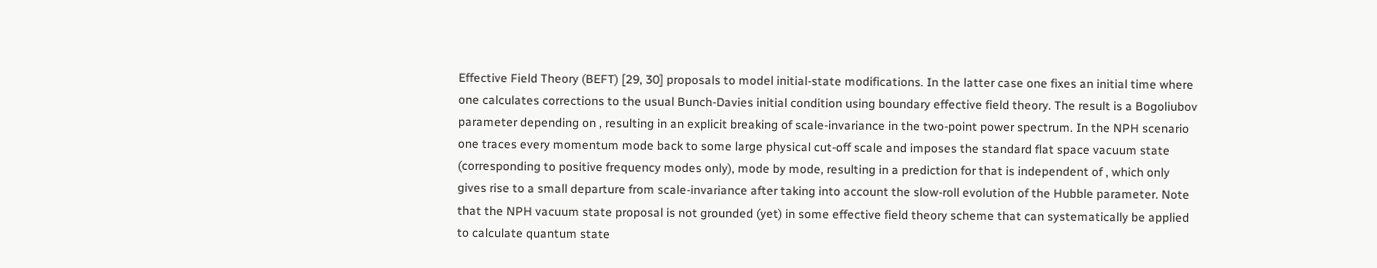Effective Field Theory (BEFT) [29, 30] proposals to model initial-state modifications. In the latter case one fixes an initial time where one calculates corrections to the usual Bunch-Davies initial condition using boundary effective field theory. The result is a Bogoliubov parameter depending on , resulting in an explicit breaking of scale-invariance in the two-point power spectrum. In the NPH scenario one traces every momentum mode back to some large physical cut-off scale and imposes the standard flat space vacuum state (corresponding to positive frequency modes only), mode by mode, resulting in a prediction for that is independent of , which only gives rise to a small departure from scale-invariance after taking into account the slow-roll evolution of the Hubble parameter. Note that the NPH vacuum state proposal is not grounded (yet) in some effective field theory scheme that can systematically be applied to calculate quantum state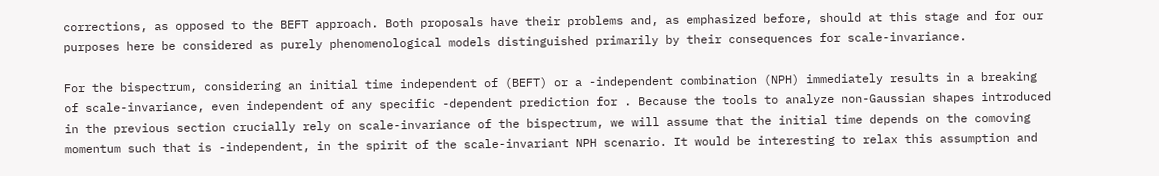corrections, as opposed to the BEFT approach. Both proposals have their problems and, as emphasized before, should at this stage and for our purposes here be considered as purely phenomenological models distinguished primarily by their consequences for scale-invariance.

For the bispectrum, considering an initial time independent of (BEFT) or a -independent combination (NPH) immediately results in a breaking of scale-invariance, even independent of any specific -dependent prediction for . Because the tools to analyze non-Gaussian shapes introduced in the previous section crucially rely on scale-invariance of the bispectrum, we will assume that the initial time depends on the comoving momentum such that is -independent, in the spirit of the scale-invariant NPH scenario. It would be interesting to relax this assumption and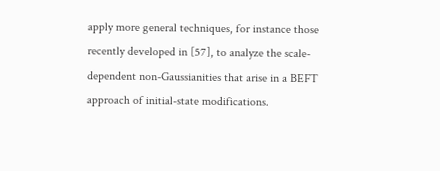apply more general techniques, for instance those recently developed in [57], to analyze the scale-dependent non-Gaussianities that arise in a BEFT approach of initial-state modifications.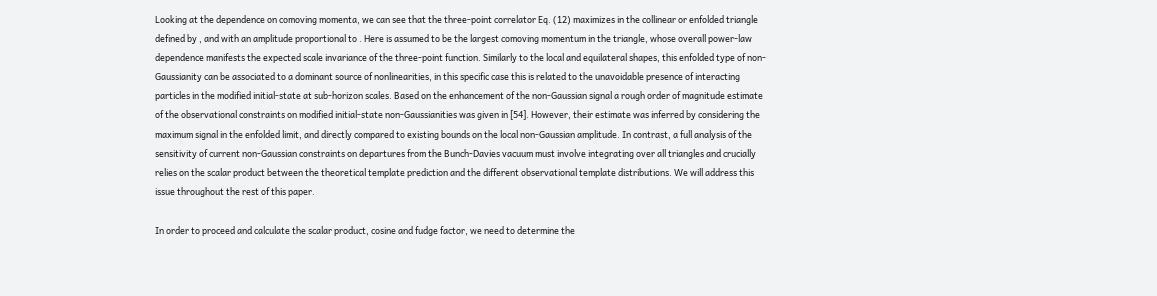Looking at the dependence on comoving momenta, we can see that the three-point correlator Eq. (12) maximizes in the collinear or enfolded triangle defined by , and with an amplitude proportional to . Here is assumed to be the largest comoving momentum in the triangle, whose overall power-law dependence manifests the expected scale invariance of the three-point function. Similarly to the local and equilateral shapes, this enfolded type of non-Gaussianity can be associated to a dominant source of nonlinearities, in this specific case this is related to the unavoidable presence of interacting particles in the modified initial-state at sub-horizon scales. Based on the enhancement of the non-Gaussian signal a rough order of magnitude estimate of the observational constraints on modified initial-state non-Gaussianities was given in [54]. However, their estimate was inferred by considering the maximum signal in the enfolded limit, and directly compared to existing bounds on the local non-Gaussian amplitude. In contrast, a full analysis of the sensitivity of current non-Gaussian constraints on departures from the Bunch-Davies vacuum must involve integrating over all triangles and crucially relies on the scalar product between the theoretical template prediction and the different observational template distributions. We will address this issue throughout the rest of this paper.

In order to proceed and calculate the scalar product, cosine and fudge factor, we need to determine the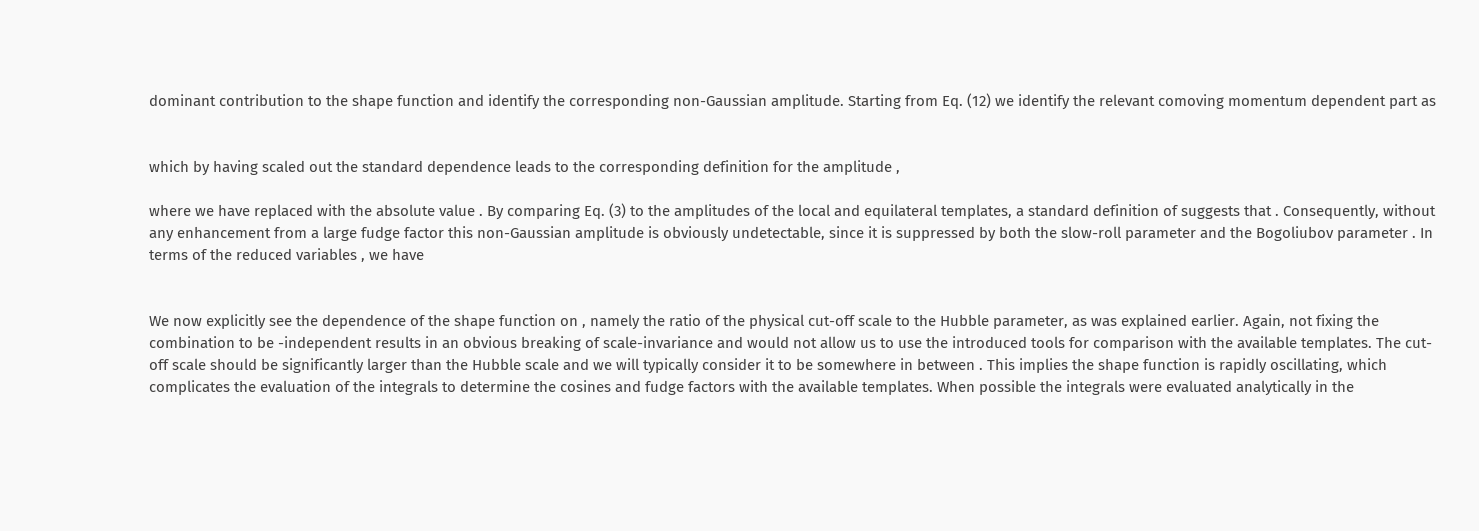dominant contribution to the shape function and identify the corresponding non-Gaussian amplitude. Starting from Eq. (12) we identify the relevant comoving momentum dependent part as


which by having scaled out the standard dependence leads to the corresponding definition for the amplitude ,

where we have replaced with the absolute value . By comparing Eq. (3) to the amplitudes of the local and equilateral templates, a standard definition of suggests that . Consequently, without any enhancement from a large fudge factor this non-Gaussian amplitude is obviously undetectable, since it is suppressed by both the slow-roll parameter and the Bogoliubov parameter . In terms of the reduced variables , we have


We now explicitly see the dependence of the shape function on , namely the ratio of the physical cut-off scale to the Hubble parameter, as was explained earlier. Again, not fixing the combination to be -independent results in an obvious breaking of scale-invariance and would not allow us to use the introduced tools for comparison with the available templates. The cut-off scale should be significantly larger than the Hubble scale and we will typically consider it to be somewhere in between . This implies the shape function is rapidly oscillating, which complicates the evaluation of the integrals to determine the cosines and fudge factors with the available templates. When possible the integrals were evaluated analytically in the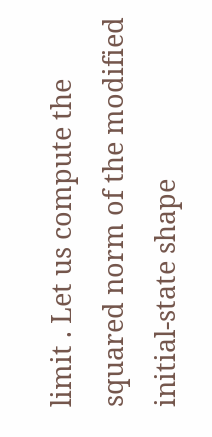limit . Let us compute the squared norm of the modified initial-state shape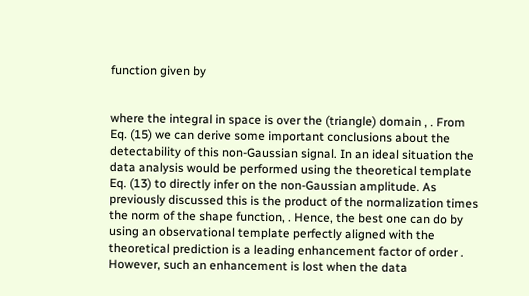function given by


where the integral in space is over the (triangle) domain , . From Eq. (15) we can derive some important conclusions about the detectability of this non-Gaussian signal. In an ideal situation the data analysis would be performed using the theoretical template Eq. (13) to directly infer on the non-Gaussian amplitude. As previously discussed this is the product of the normalization times the norm of the shape function, . Hence, the best one can do by using an observational template perfectly aligned with the theoretical prediction is a leading enhancement factor of order . However, such an enhancement is lost when the data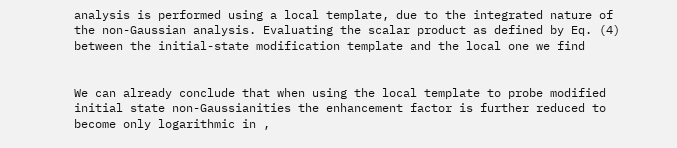analysis is performed using a local template, due to the integrated nature of the non-Gaussian analysis. Evaluating the scalar product as defined by Eq. (4) between the initial-state modification template and the local one we find


We can already conclude that when using the local template to probe modified initial state non-Gaussianities the enhancement factor is further reduced to become only logarithmic in ,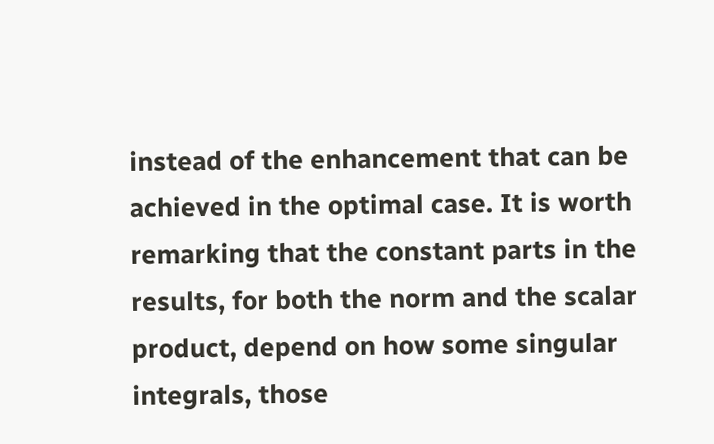instead of the enhancement that can be achieved in the optimal case. It is worth remarking that the constant parts in the results, for both the norm and the scalar product, depend on how some singular integrals, those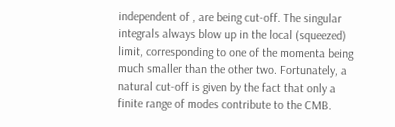independent of , are being cut-off. The singular integrals always blow up in the local (squeezed) limit, corresponding to one of the momenta being much smaller than the other two. Fortunately, a natural cut-off is given by the fact that only a finite range of modes contribute to the CMB.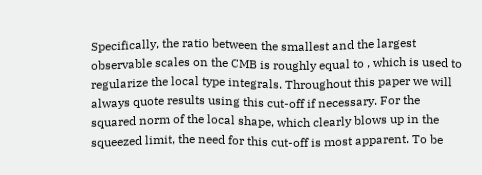Specifically, the ratio between the smallest and the largest observable scales on the CMB is roughly equal to , which is used to regularize the local type integrals. Throughout this paper we will always quote results using this cut-off if necessary. For the squared norm of the local shape, which clearly blows up in the squeezed limit, the need for this cut-off is most apparent. To be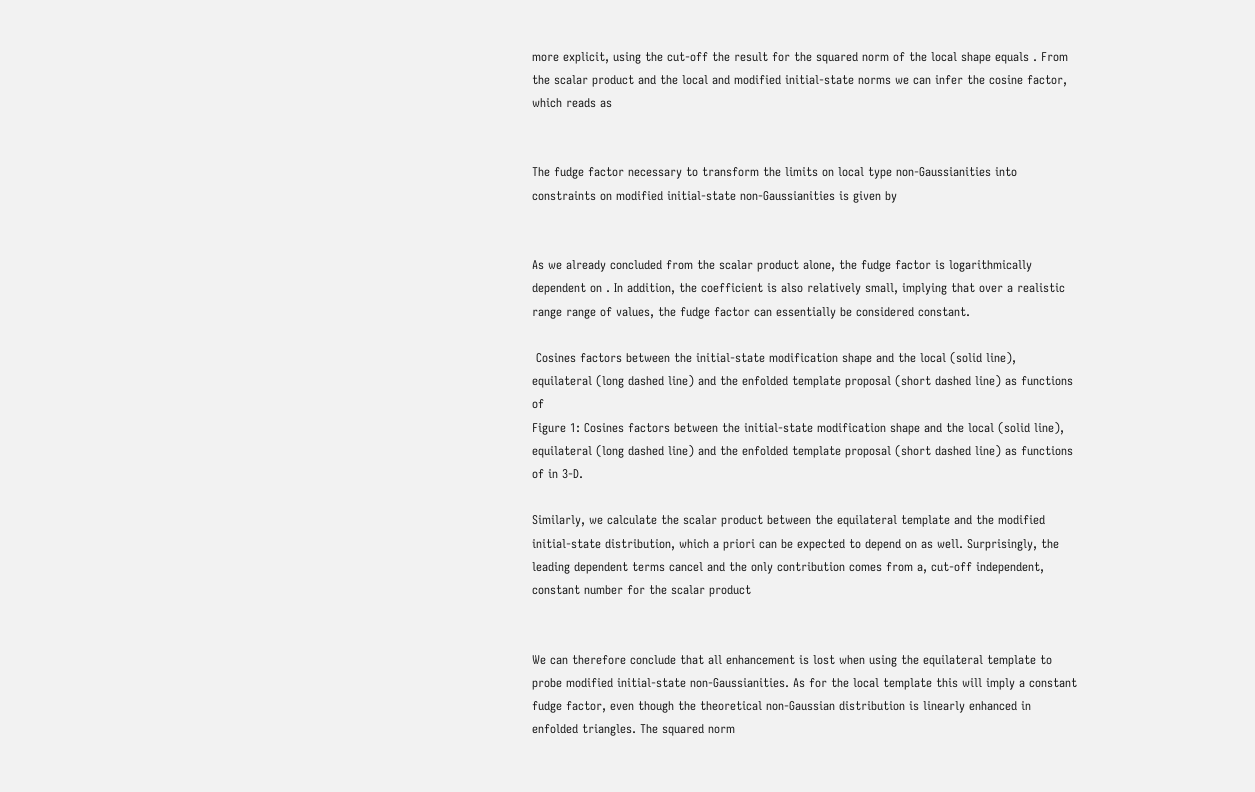more explicit, using the cut-off the result for the squared norm of the local shape equals . From the scalar product and the local and modified initial-state norms we can infer the cosine factor, which reads as


The fudge factor necessary to transform the limits on local type non-Gaussianities into constraints on modified initial-state non-Gaussianities is given by


As we already concluded from the scalar product alone, the fudge factor is logarithmically dependent on . In addition, the coefficient is also relatively small, implying that over a realistic range range of values, the fudge factor can essentially be considered constant.

 Cosines factors between the initial-state modification shape and the local (solid line),
equilateral (long dashed line) and the enfolded template proposal (short dashed line) as functions of
Figure 1: Cosines factors between the initial-state modification shape and the local (solid line), equilateral (long dashed line) and the enfolded template proposal (short dashed line) as functions of in 3-D.

Similarly, we calculate the scalar product between the equilateral template and the modified initial-state distribution, which a priori can be expected to depend on as well. Surprisingly, the leading dependent terms cancel and the only contribution comes from a, cut-off independent, constant number for the scalar product


We can therefore conclude that all enhancement is lost when using the equilateral template to probe modified initial-state non-Gaussianities. As for the local template this will imply a constant fudge factor, even though the theoretical non-Gaussian distribution is linearly enhanced in enfolded triangles. The squared norm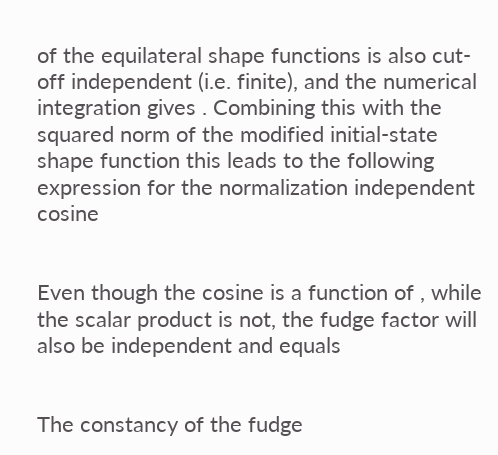of the equilateral shape functions is also cut-off independent (i.e. finite), and the numerical integration gives . Combining this with the squared norm of the modified initial-state shape function this leads to the following expression for the normalization independent cosine


Even though the cosine is a function of , while the scalar product is not, the fudge factor will also be independent and equals


The constancy of the fudge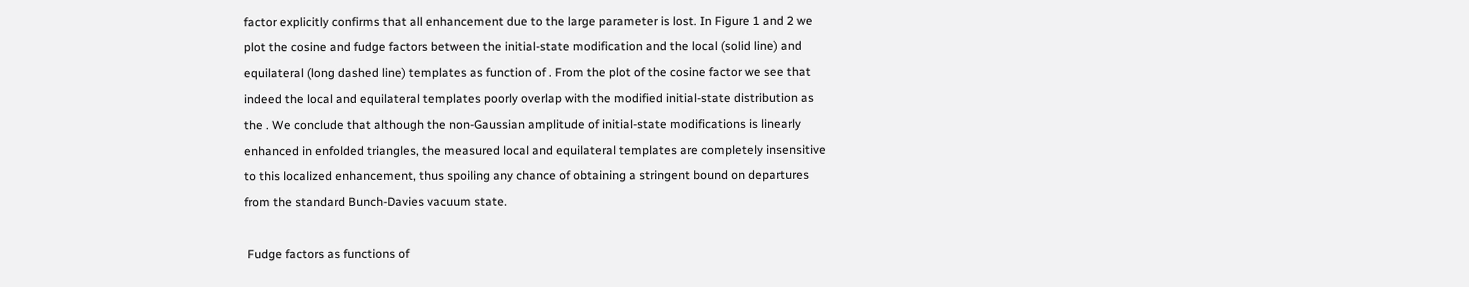factor explicitly confirms that all enhancement due to the large parameter is lost. In Figure 1 and 2 we plot the cosine and fudge factors between the initial-state modification and the local (solid line) and equilateral (long dashed line) templates as function of . From the plot of the cosine factor we see that indeed the local and equilateral templates poorly overlap with the modified initial-state distribution as the . We conclude that although the non-Gaussian amplitude of initial-state modifications is linearly enhanced in enfolded triangles, the measured local and equilateral templates are completely insensitive to this localized enhancement, thus spoiling any chance of obtaining a stringent bound on departures from the standard Bunch-Davies vacuum state.

 Fudge factors as functions of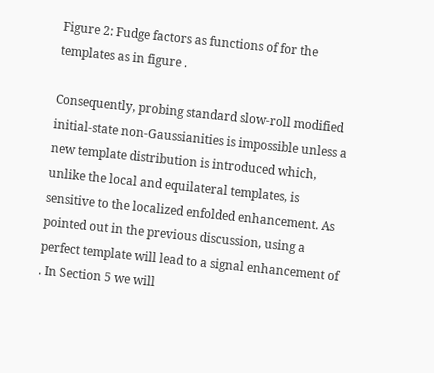Figure 2: Fudge factors as functions of for the templates as in figure .

Consequently, probing standard slow-roll modified initial-state non-Gaussianities is impossible unless a new template distribution is introduced which, unlike the local and equilateral templates, is sensitive to the localized enfolded enhancement. As pointed out in the previous discussion, using a perfect template will lead to a signal enhancement of . In Section 5 we will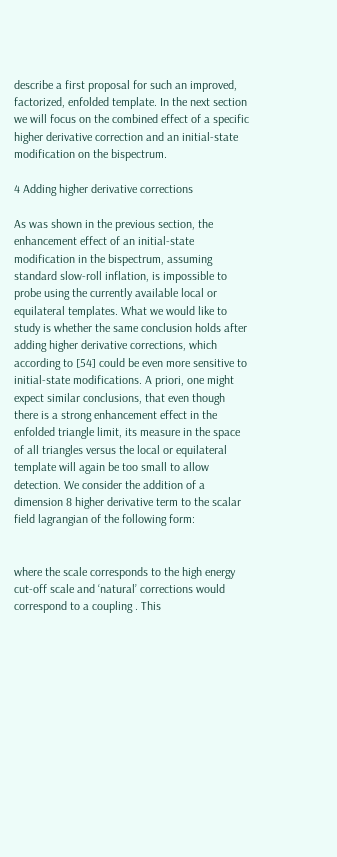describe a first proposal for such an improved, factorized, enfolded template. In the next section we will focus on the combined effect of a specific higher derivative correction and an initial-state modification on the bispectrum.

4 Adding higher derivative corrections

As was shown in the previous section, the enhancement effect of an initial-state modification in the bispectrum, assuming standard slow-roll inflation, is impossible to probe using the currently available local or equilateral templates. What we would like to study is whether the same conclusion holds after adding higher derivative corrections, which according to [54] could be even more sensitive to initial-state modifications. A priori, one might expect similar conclusions, that even though there is a strong enhancement effect in the enfolded triangle limit, its measure in the space of all triangles versus the local or equilateral template will again be too small to allow detection. We consider the addition of a dimension 8 higher derivative term to the scalar field lagrangian of the following form:


where the scale corresponds to the high energy cut-off scale and ‘natural’ corrections would correspond to a coupling . This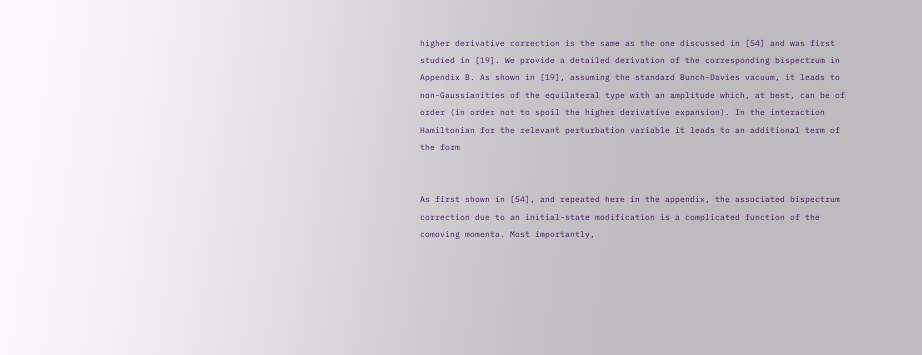higher derivative correction is the same as the one discussed in [54] and was first studied in [19]. We provide a detailed derivation of the corresponding bispectrum in Appendix B. As shown in [19], assuming the standard Bunch-Davies vacuum, it leads to non-Gaussianities of the equilateral type with an amplitude which, at best, can be of order (in order not to spoil the higher derivative expansion). In the interaction Hamiltonian for the relevant perturbation variable it leads to an additional term of the form


As first shown in [54], and repeated here in the appendix, the associated bispectrum correction due to an initial-state modification is a complicated function of the comoving momenta. Most importantly,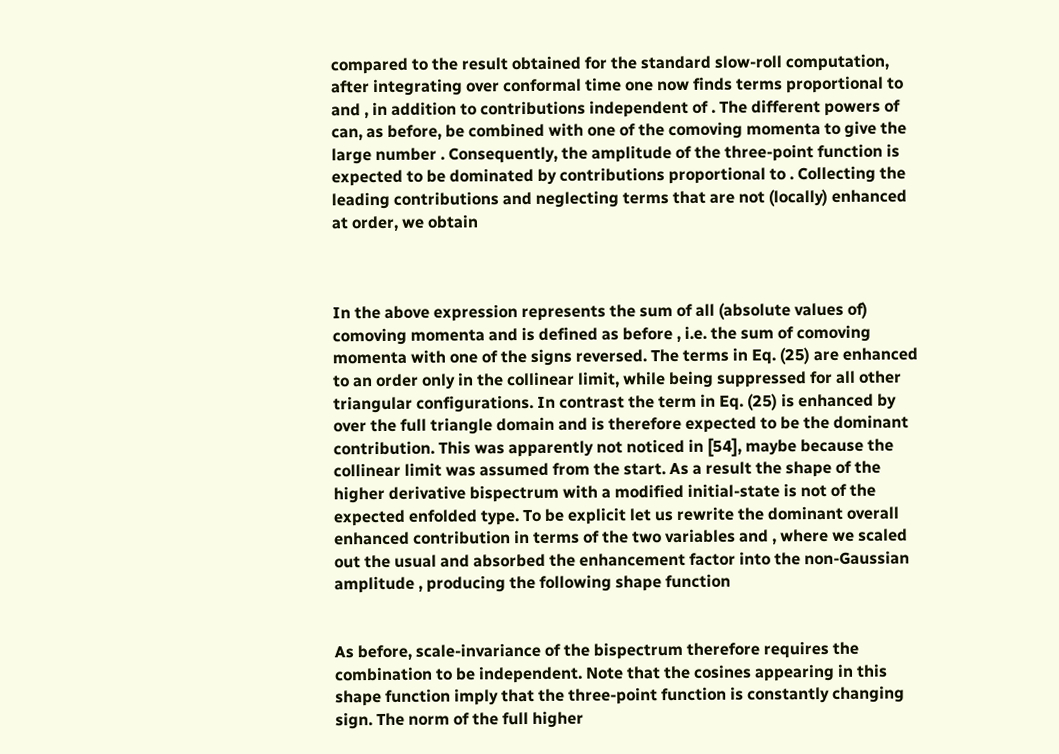compared to the result obtained for the standard slow-roll computation, after integrating over conformal time one now finds terms proportional to and , in addition to contributions independent of . The different powers of can, as before, be combined with one of the comoving momenta to give the large number . Consequently, the amplitude of the three-point function is expected to be dominated by contributions proportional to . Collecting the leading contributions and neglecting terms that are not (locally) enhanced at order, we obtain



In the above expression represents the sum of all (absolute values of) comoving momenta and is defined as before , i.e. the sum of comoving momenta with one of the signs reversed. The terms in Eq. (25) are enhanced to an order only in the collinear limit, while being suppressed for all other triangular configurations. In contrast the term in Eq. (25) is enhanced by over the full triangle domain and is therefore expected to be the dominant contribution. This was apparently not noticed in [54], maybe because the collinear limit was assumed from the start. As a result the shape of the higher derivative bispectrum with a modified initial-state is not of the expected enfolded type. To be explicit let us rewrite the dominant overall enhanced contribution in terms of the two variables and , where we scaled out the usual and absorbed the enhancement factor into the non-Gaussian amplitude , producing the following shape function


As before, scale-invariance of the bispectrum therefore requires the combination to be independent. Note that the cosines appearing in this shape function imply that the three-point function is constantly changing sign. The norm of the full higher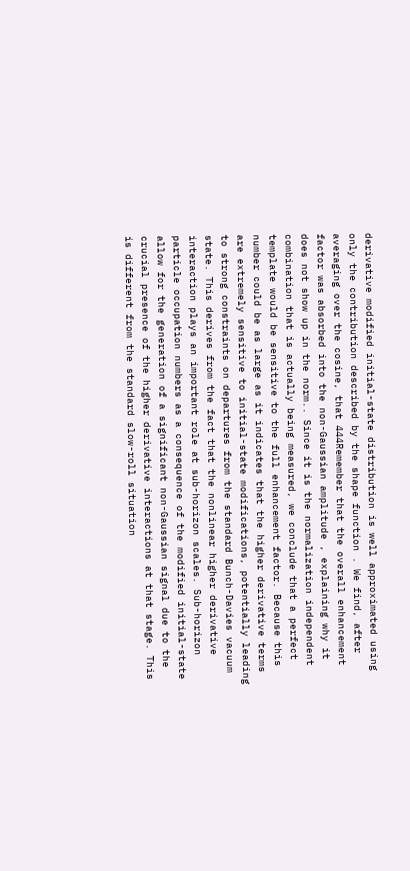derivative modified initial-state distribution is well approximated using only the contribution described by the shape function . We find, after averaging over the cosine, that 444Remember that the overall enhancement factor was absorbed into the non-Gaussian amplitude , explaining why it does not show up in the norm.. Since it is the normalization independent combination that is actually being measured, we conclude that a perfect template would be sensitive to the full enhancement factor. Because this number could be as large as it indicates that the higher derivative terms are extremely sensitive to initial-state modifications, potentially leading to strong constraints on departures from the standard Bunch-Davies vacuum state. This derives from the fact that the nonlinear higher derivative interaction plays an important role at sub-horizon scales. Sub-horizon particle occupation numbers as a consequence of the modified initial-state allow for the generation of a significant non-Gaussian signal due to the crucial presence of the higher derivative interactions at that stage. This is different from the standard slow-roll situation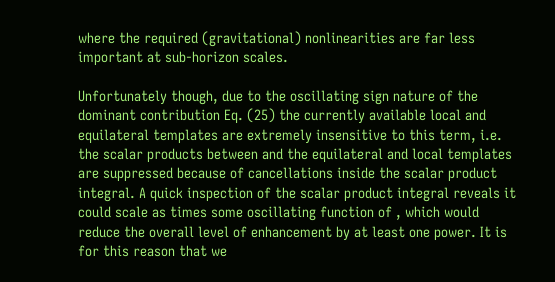where the required (gravitational) nonlinearities are far less important at sub-horizon scales.

Unfortunately though, due to the oscillating sign nature of the dominant contribution Eq. (25) the currently available local and equilateral templates are extremely insensitive to this term, i.e. the scalar products between and the equilateral and local templates are suppressed because of cancellations inside the scalar product integral. A quick inspection of the scalar product integral reveals it could scale as times some oscillating function of , which would reduce the overall level of enhancement by at least one power. It is for this reason that we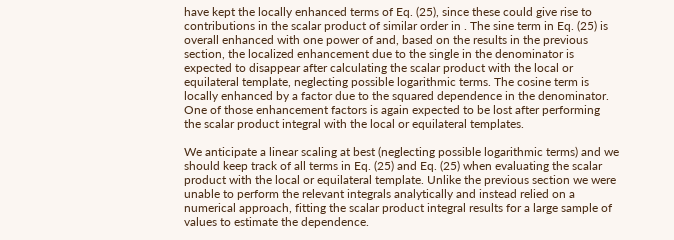have kept the locally enhanced terms of Eq. (25), since these could give rise to contributions in the scalar product of similar order in . The sine term in Eq. (25) is overall enhanced with one power of and, based on the results in the previous section, the localized enhancement due to the single in the denominator is expected to disappear after calculating the scalar product with the local or equilateral template, neglecting possible logarithmic terms. The cosine term is locally enhanced by a factor due to the squared dependence in the denominator. One of those enhancement factors is again expected to be lost after performing the scalar product integral with the local or equilateral templates.

We anticipate a linear scaling at best (neglecting possible logarithmic terms) and we should keep track of all terms in Eq. (25) and Eq. (25) when evaluating the scalar product with the local or equilateral template. Unlike the previous section we were unable to perform the relevant integrals analytically and instead relied on a numerical approach, fitting the scalar product integral results for a large sample of values to estimate the dependence.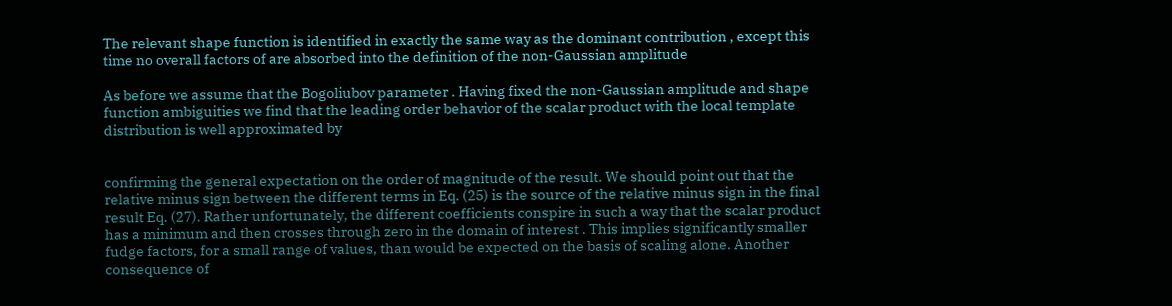The relevant shape function is identified in exactly the same way as the dominant contribution , except this time no overall factors of are absorbed into the definition of the non-Gaussian amplitude

As before we assume that the Bogoliubov parameter . Having fixed the non-Gaussian amplitude and shape function ambiguities we find that the leading order behavior of the scalar product with the local template distribution is well approximated by


confirming the general expectation on the order of magnitude of the result. We should point out that the relative minus sign between the different terms in Eq. (25) is the source of the relative minus sign in the final result Eq. (27). Rather unfortunately, the different coefficients conspire in such a way that the scalar product has a minimum and then crosses through zero in the domain of interest . This implies significantly smaller fudge factors, for a small range of values, than would be expected on the basis of scaling alone. Another consequence of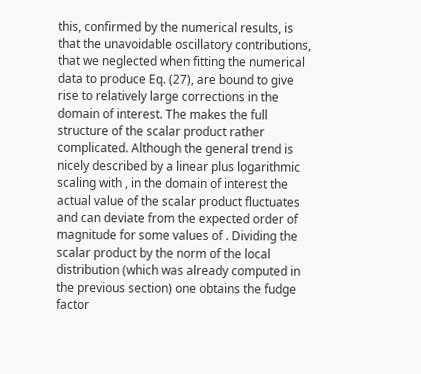this, confirmed by the numerical results, is that the unavoidable oscillatory contributions, that we neglected when fitting the numerical data to produce Eq. (27), are bound to give rise to relatively large corrections in the domain of interest. The makes the full structure of the scalar product rather complicated. Although the general trend is nicely described by a linear plus logarithmic scaling with , in the domain of interest the actual value of the scalar product fluctuates and can deviate from the expected order of magnitude for some values of . Dividing the scalar product by the norm of the local distribution (which was already computed in the previous section) one obtains the fudge factor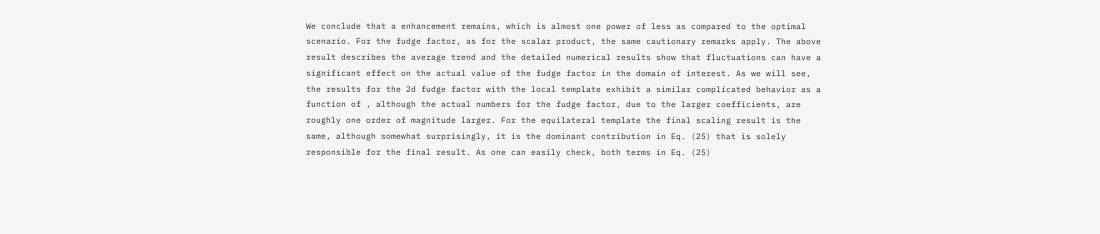We conclude that a enhancement remains, which is almost one power of less as compared to the optimal scenario. For the fudge factor, as for the scalar product, the same cautionary remarks apply. The above result describes the average trend and the detailed numerical results show that fluctuations can have a significant effect on the actual value of the fudge factor in the domain of interest. As we will see, the results for the 2d fudge factor with the local template exhibit a similar complicated behavior as a function of , although the actual numbers for the fudge factor, due to the larger coefficients, are roughly one order of magnitude larger. For the equilateral template the final scaling result is the same, although somewhat surprisingly, it is the dominant contribution in Eq. (25) that is solely responsible for the final result. As one can easily check, both terms in Eq. (25)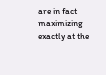are in fact maximizing exactly at the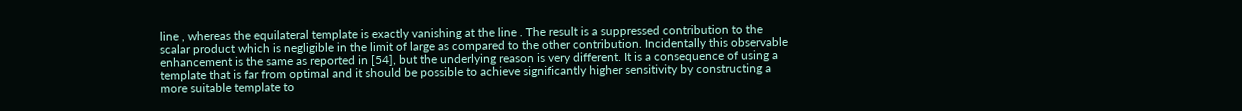line , whereas the equilateral template is exactly vanishing at the line . The result is a suppressed contribution to the scalar product which is negligible in the limit of large as compared to the other contribution. Incidentally this observable enhancement is the same as reported in [54], but the underlying reason is very different. It is a consequence of using a template that is far from optimal and it should be possible to achieve significantly higher sensitivity by constructing a more suitable template to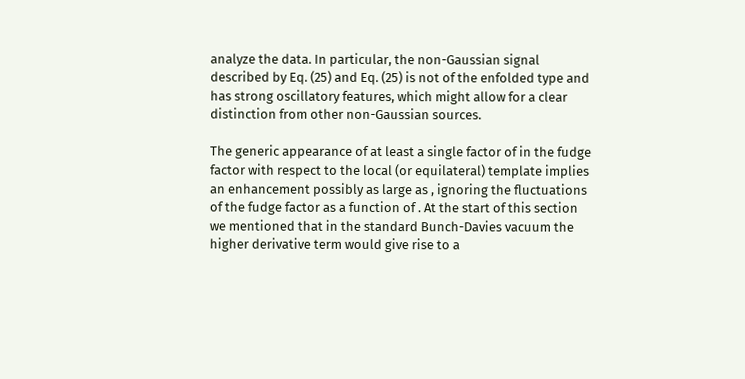analyze the data. In particular, the non-Gaussian signal described by Eq. (25) and Eq. (25) is not of the enfolded type and has strong oscillatory features, which might allow for a clear distinction from other non-Gaussian sources.

The generic appearance of at least a single factor of in the fudge factor with respect to the local (or equilateral) template implies an enhancement possibly as large as , ignoring the fluctuations of the fudge factor as a function of . At the start of this section we mentioned that in the standard Bunch-Davies vacuum the higher derivative term would give rise to a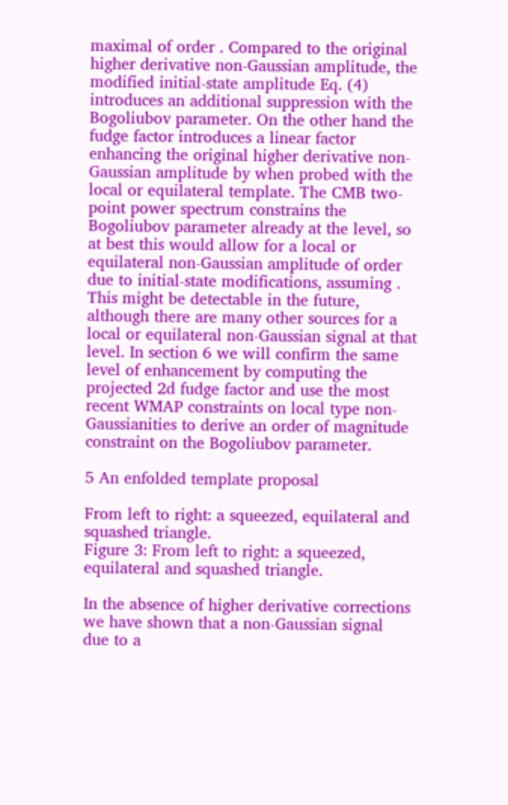maximal of order . Compared to the original higher derivative non-Gaussian amplitude, the modified initial-state amplitude Eq. (4) introduces an additional suppression with the Bogoliubov parameter. On the other hand the fudge factor introduces a linear factor enhancing the original higher derivative non-Gaussian amplitude by when probed with the local or equilateral template. The CMB two-point power spectrum constrains the Bogoliubov parameter already at the level, so at best this would allow for a local or equilateral non-Gaussian amplitude of order due to initial-state modifications, assuming . This might be detectable in the future, although there are many other sources for a local or equilateral non-Gaussian signal at that level. In section 6 we will confirm the same level of enhancement by computing the projected 2d fudge factor and use the most recent WMAP constraints on local type non-Gaussianities to derive an order of magnitude constraint on the Bogoliubov parameter.

5 An enfolded template proposal

From left to right: a squeezed, equilateral and squashed triangle.
Figure 3: From left to right: a squeezed, equilateral and squashed triangle.

In the absence of higher derivative corrections we have shown that a non-Gaussian signal due to a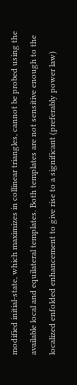modified initial-state, which maximizes in collinear triangles, cannot be probed using the available local and equilateral templates. Both templates are not sensitive enough to the localized enfolded enhancement to give rise to a significant (preferably power law)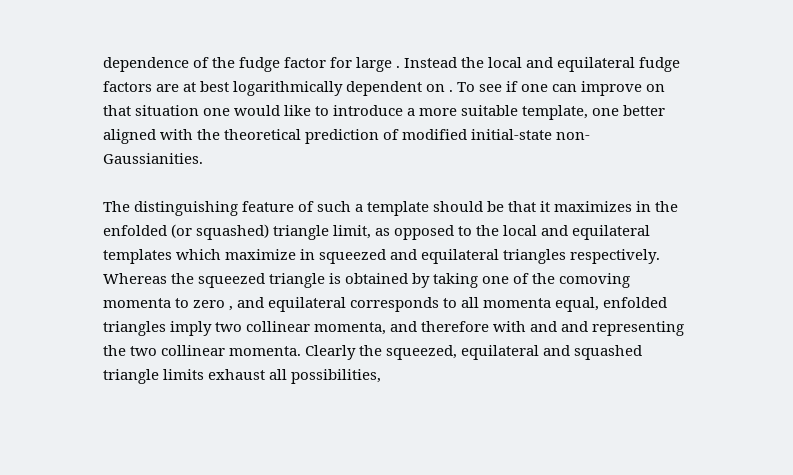dependence of the fudge factor for large . Instead the local and equilateral fudge factors are at best logarithmically dependent on . To see if one can improve on that situation one would like to introduce a more suitable template, one better aligned with the theoretical prediction of modified initial-state non-Gaussianities.

The distinguishing feature of such a template should be that it maximizes in the enfolded (or squashed) triangle limit, as opposed to the local and equilateral templates which maximize in squeezed and equilateral triangles respectively. Whereas the squeezed triangle is obtained by taking one of the comoving momenta to zero , and equilateral corresponds to all momenta equal, enfolded triangles imply two collinear momenta, and therefore with and and representing the two collinear momenta. Clearly the squeezed, equilateral and squashed triangle limits exhaust all possibilities,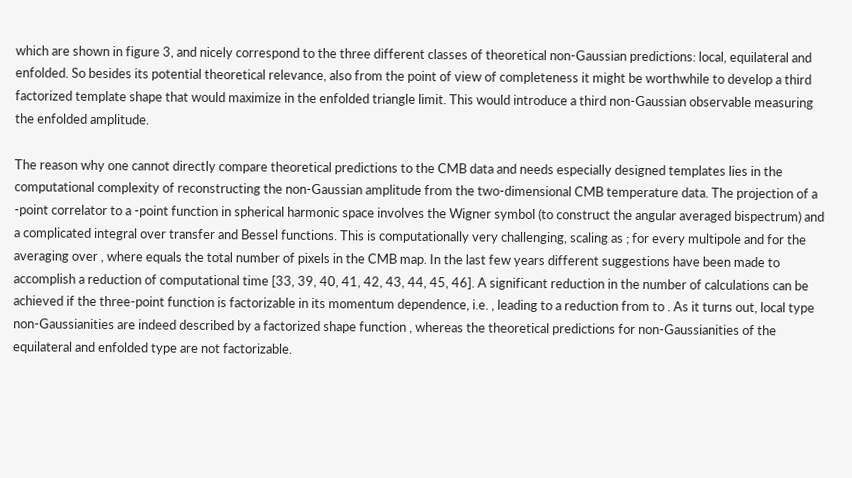which are shown in figure 3, and nicely correspond to the three different classes of theoretical non-Gaussian predictions: local, equilateral and enfolded. So besides its potential theoretical relevance, also from the point of view of completeness it might be worthwhile to develop a third factorized template shape that would maximize in the enfolded triangle limit. This would introduce a third non-Gaussian observable measuring the enfolded amplitude.

The reason why one cannot directly compare theoretical predictions to the CMB data and needs especially designed templates lies in the computational complexity of reconstructing the non-Gaussian amplitude from the two-dimensional CMB temperature data. The projection of a -point correlator to a -point function in spherical harmonic space involves the Wigner symbol (to construct the angular averaged bispectrum) and a complicated integral over transfer and Bessel functions. This is computationally very challenging, scaling as ; for every multipole and for the averaging over , where equals the total number of pixels in the CMB map. In the last few years different suggestions have been made to accomplish a reduction of computational time [33, 39, 40, 41, 42, 43, 44, 45, 46]. A significant reduction in the number of calculations can be achieved if the three-point function is factorizable in its momentum dependence, i.e. , leading to a reduction from to . As it turns out, local type non-Gaussianities are indeed described by a factorized shape function , whereas the theoretical predictions for non-Gaussianities of the equilateral and enfolded type are not factorizable.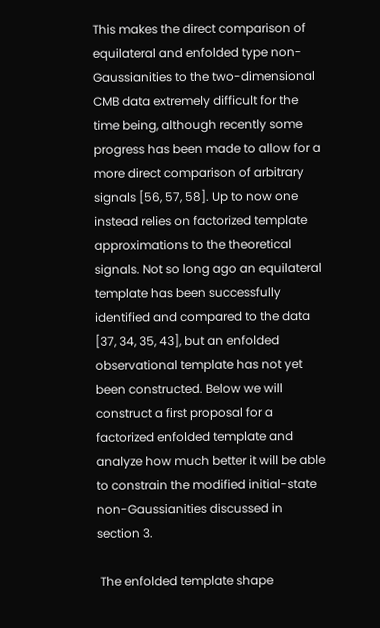This makes the direct comparison of equilateral and enfolded type non-Gaussianities to the two-dimensional CMB data extremely difficult for the time being, although recently some progress has been made to allow for a more direct comparison of arbitrary signals [56, 57, 58]. Up to now one instead relies on factorized template approximations to the theoretical signals. Not so long ago an equilateral template has been successfully identified and compared to the data [37, 34, 35, 43], but an enfolded observational template has not yet been constructed. Below we will construct a first proposal for a factorized enfolded template and analyze how much better it will be able to constrain the modified initial-state non-Gaussianities discussed in section 3.

 The enfolded template shape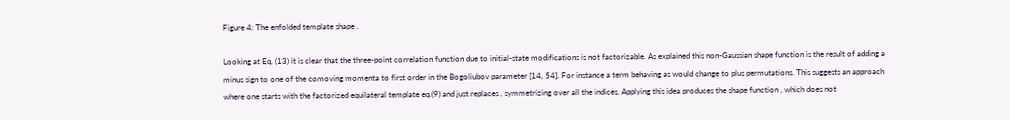Figure 4: The enfolded template shape .

Looking at Eq. (13) it is clear that the three-point correlation function due to initial-state modifications is not factorizable. As explained this non-Gaussian shape function is the result of adding a minus sign to one of the comoving momenta to first order in the Bogoliubov parameter [14, 54]. For instance a term behaving as would change to plus permutations. This suggests an approach where one starts with the factorized equilateral template eq.(9) and just replaces , symmetrizing over all the indices. Applying this idea produces the shape function , which does not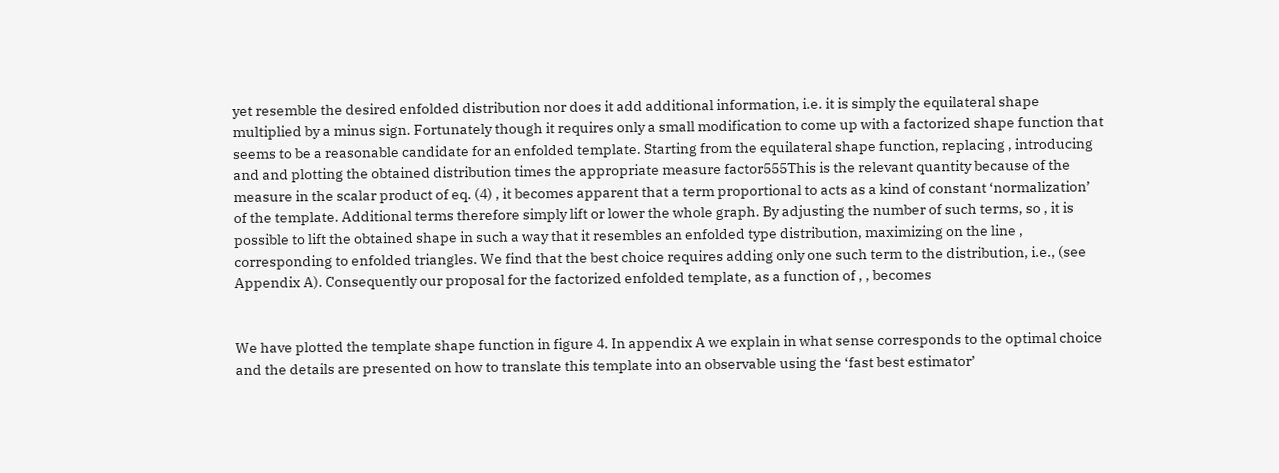yet resemble the desired enfolded distribution nor does it add additional information, i.e. it is simply the equilateral shape multiplied by a minus sign. Fortunately though it requires only a small modification to come up with a factorized shape function that seems to be a reasonable candidate for an enfolded template. Starting from the equilateral shape function, replacing , introducing and and plotting the obtained distribution times the appropriate measure factor555This is the relevant quantity because of the measure in the scalar product of eq. (4) , it becomes apparent that a term proportional to acts as a kind of constant ‘normalization’ of the template. Additional terms therefore simply lift or lower the whole graph. By adjusting the number of such terms, so , it is possible to lift the obtained shape in such a way that it resembles an enfolded type distribution, maximizing on the line , corresponding to enfolded triangles. We find that the best choice requires adding only one such term to the distribution, i.e., (see Appendix A). Consequently our proposal for the factorized enfolded template, as a function of , , becomes


We have plotted the template shape function in figure 4. In appendix A we explain in what sense corresponds to the optimal choice and the details are presented on how to translate this template into an observable using the ‘fast best estimator’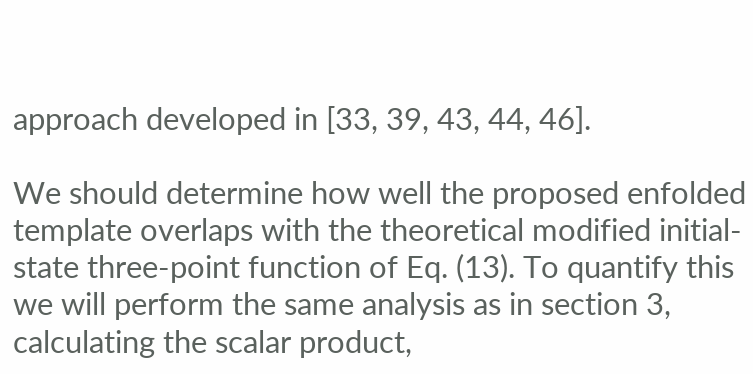approach developed in [33, 39, 43, 44, 46].

We should determine how well the proposed enfolded template overlaps with the theoretical modified initial-state three-point function of Eq. (13). To quantify this we will perform the same analysis as in section 3, calculating the scalar product,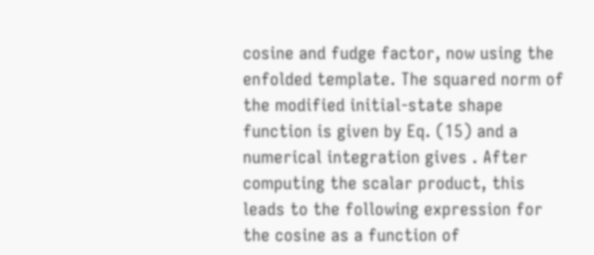cosine and fudge factor, now using the enfolded template. The squared norm of the modified initial-state shape function is given by Eq. (15) and a numerical integration gives . After computing the scalar product, this leads to the following expression for the cosine as a function of